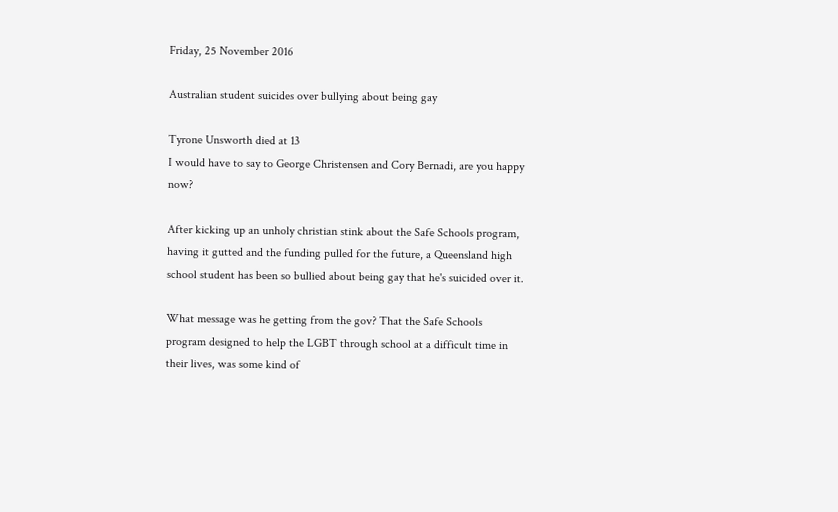Friday, 25 November 2016

Australian student suicides over bullying about being gay

Tyrone Unsworth died at 13
I would have to say to George Christensen and Cory Bernadi, are you happy now?

After kicking up an unholy christian stink about the Safe Schools program, having it gutted and the funding pulled for the future, a Queensland high school student has been so bullied about being gay that he's suicided over it.

What message was he getting from the gov? That the Safe Schools program designed to help the LGBT through school at a difficult time in their lives, was some kind of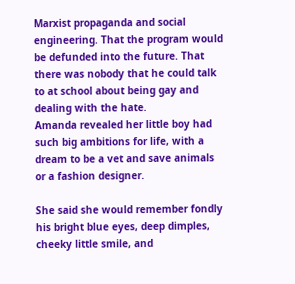Marxist propaganda and social engineering. That the program would be defunded into the future. That there was nobody that he could talk to at school about being gay and dealing with the hate.
Amanda revealed her little boy had such big ambitions for life, with a dream to be a vet and save animals or a fashion designer.

She said she would remember fondly his bright blue eyes, deep dimples, cheeky little smile, and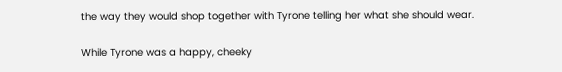the way they would shop together with Tyrone telling her what she should wear.

While Tyrone was a happy, cheeky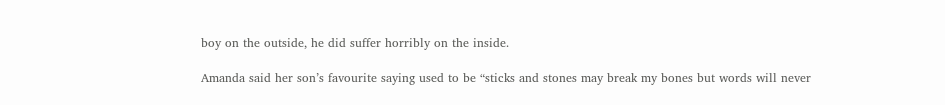boy on the outside, he did suffer horribly on the inside.

Amanda said her son’s favourite saying used to be “sticks and stones may break my bones but words will never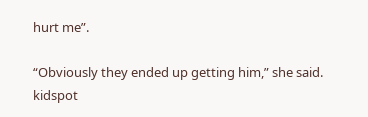hurt me”.

“Obviously they ended up getting him,” she said. kidspot